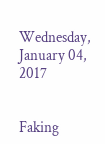Wednesday, January 04, 2017


Faking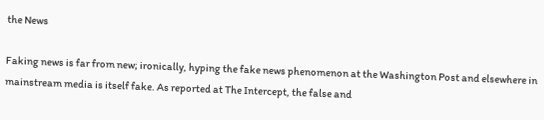the News

Faking news is far from new; ironically, hyping the fake news phenomenon at the Washington Post and elsewhere in mainstream media is itself fake. As reported at The Intercept, the false and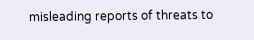misleading reports of threats to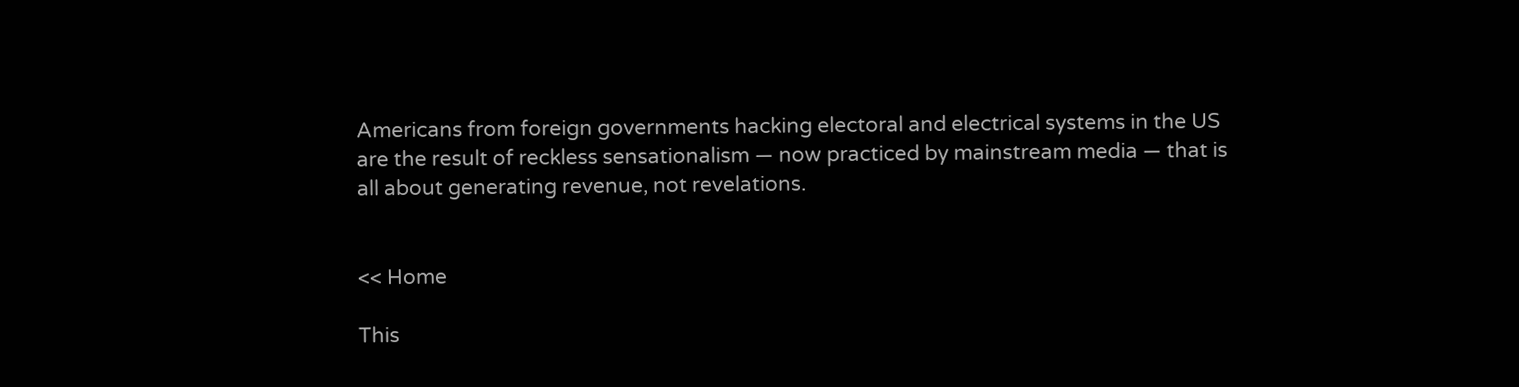Americans from foreign governments hacking electoral and electrical systems in the US are the result of reckless sensationalism — now practiced by mainstream media — that is all about generating revenue, not revelations.


<< Home

This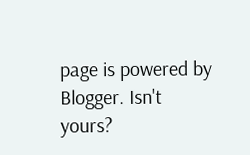page is powered by Blogger. Isn't yours?